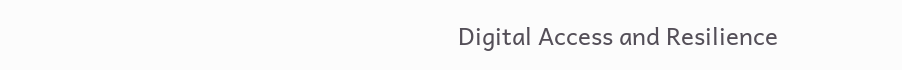Digital Access and Resilience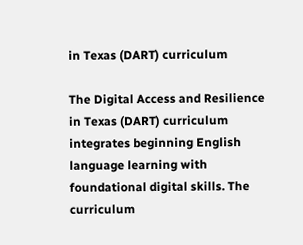in Texas (DART) curriculum

The Digital Access and Resilience in Texas (DART) curriculum integrates beginning English language learning with foundational digital skills. The curriculum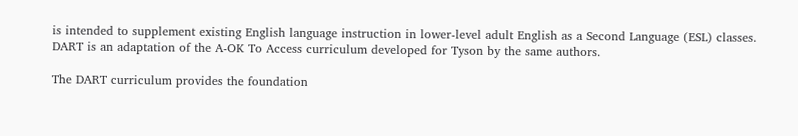is intended to supplement existing English language instruction in lower-level adult English as a Second Language (ESL) classes. DART is an adaptation of the A-OK To Access curriculum developed for Tyson by the same authors.

The DART curriculum provides the foundation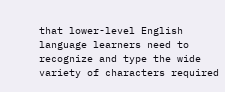that lower-level English language learners need to recognize and type the wide variety of characters required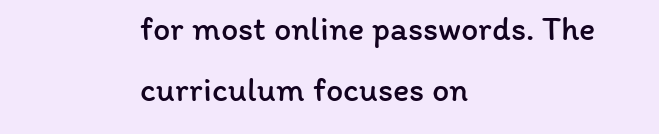for most online passwords. The curriculum focuses on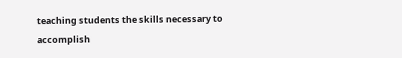teaching students the skills necessary to accomplish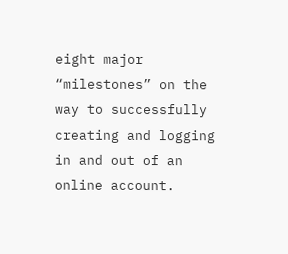eight major “milestones” on the way to successfully creating and logging in and out of an online account.